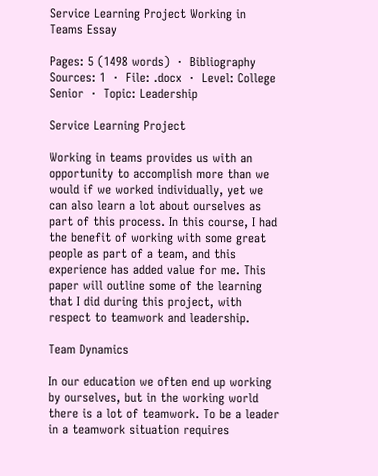Service Learning Project Working in Teams Essay

Pages: 5 (1498 words)  ·  Bibliography Sources: 1  ·  File: .docx  ·  Level: College Senior  ·  Topic: Leadership

Service Learning Project

Working in teams provides us with an opportunity to accomplish more than we would if we worked individually, yet we can also learn a lot about ourselves as part of this process. In this course, I had the benefit of working with some great people as part of a team, and this experience has added value for me. This paper will outline some of the learning that I did during this project, with respect to teamwork and leadership.

Team Dynamics

In our education we often end up working by ourselves, but in the working world there is a lot of teamwork. To be a leader in a teamwork situation requires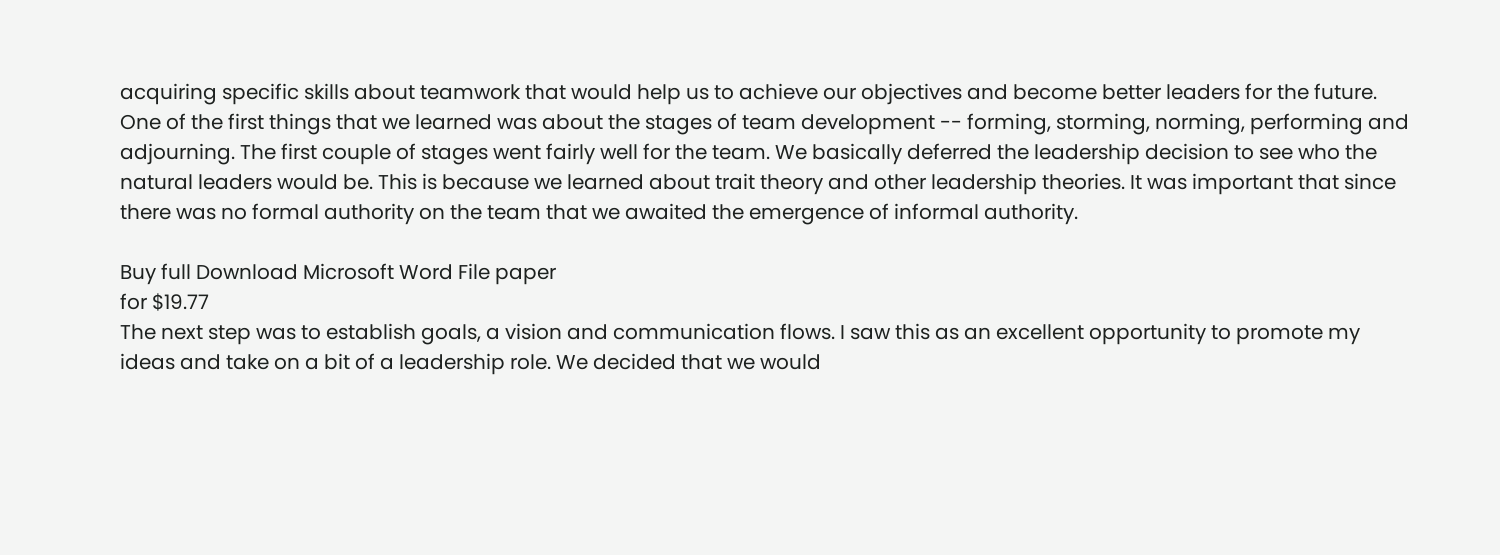acquiring specific skills about teamwork that would help us to achieve our objectives and become better leaders for the future. One of the first things that we learned was about the stages of team development -- forming, storming, norming, performing and adjourning. The first couple of stages went fairly well for the team. We basically deferred the leadership decision to see who the natural leaders would be. This is because we learned about trait theory and other leadership theories. It was important that since there was no formal authority on the team that we awaited the emergence of informal authority.

Buy full Download Microsoft Word File paper
for $19.77
The next step was to establish goals, a vision and communication flows. I saw this as an excellent opportunity to promote my ideas and take on a bit of a leadership role. We decided that we would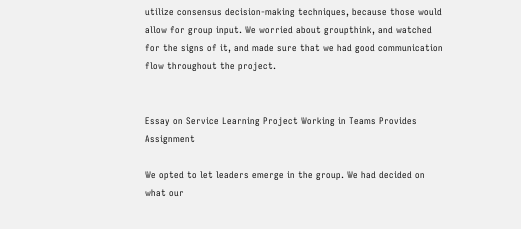utilize consensus decision-making techniques, because those would allow for group input. We worried about groupthink, and watched for the signs of it, and made sure that we had good communication flow throughout the project.


Essay on Service Learning Project Working in Teams Provides Assignment

We opted to let leaders emerge in the group. We had decided on what our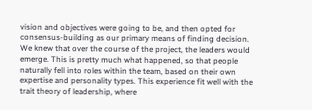vision and objectives were going to be, and then opted for consensus-building as our primary means of finding decision. We knew that over the course of the project, the leaders would emerge. This is pretty much what happened, so that people naturally fell into roles within the team, based on their own expertise and personality types. This experience fit well with the trait theory of leadership, where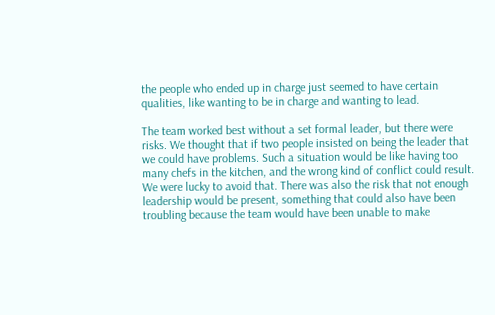the people who ended up in charge just seemed to have certain qualities, like wanting to be in charge and wanting to lead.

The team worked best without a set formal leader, but there were risks. We thought that if two people insisted on being the leader that we could have problems. Such a situation would be like having too many chefs in the kitchen, and the wrong kind of conflict could result. We were lucky to avoid that. There was also the risk that not enough leadership would be present, something that could also have been troubling because the team would have been unable to make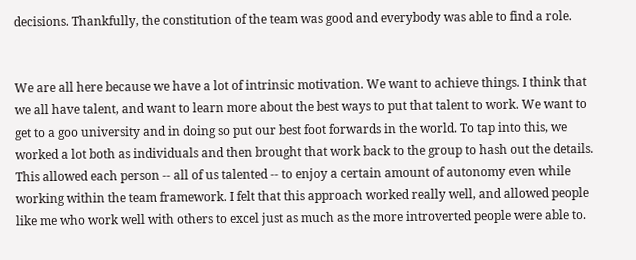decisions. Thankfully, the constitution of the team was good and everybody was able to find a role.


We are all here because we have a lot of intrinsic motivation. We want to achieve things. I think that we all have talent, and want to learn more about the best ways to put that talent to work. We want to get to a goo university and in doing so put our best foot forwards in the world. To tap into this, we worked a lot both as individuals and then brought that work back to the group to hash out the details. This allowed each person -- all of us talented -- to enjoy a certain amount of autonomy even while working within the team framework. I felt that this approach worked really well, and allowed people like me who work well with others to excel just as much as the more introverted people were able to.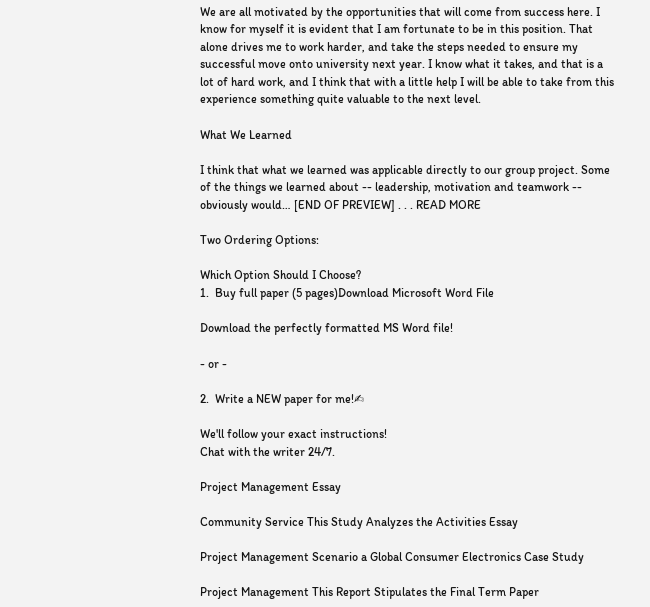We are all motivated by the opportunities that will come from success here. I know for myself it is evident that I am fortunate to be in this position. That alone drives me to work harder, and take the steps needed to ensure my successful move onto university next year. I know what it takes, and that is a lot of hard work, and I think that with a little help I will be able to take from this experience something quite valuable to the next level.

What We Learned

I think that what we learned was applicable directly to our group project. Some of the things we learned about -- leadership, motivation and teamwork -- obviously would… [END OF PREVIEW] . . . READ MORE

Two Ordering Options:

Which Option Should I Choose?
1.  Buy full paper (5 pages)Download Microsoft Word File

Download the perfectly formatted MS Word file!

- or -

2.  Write a NEW paper for me!✍

We'll follow your exact instructions!
Chat with the writer 24/7.

Project Management Essay

Community Service This Study Analyzes the Activities Essay

Project Management Scenario a Global Consumer Electronics Case Study

Project Management This Report Stipulates the Final Term Paper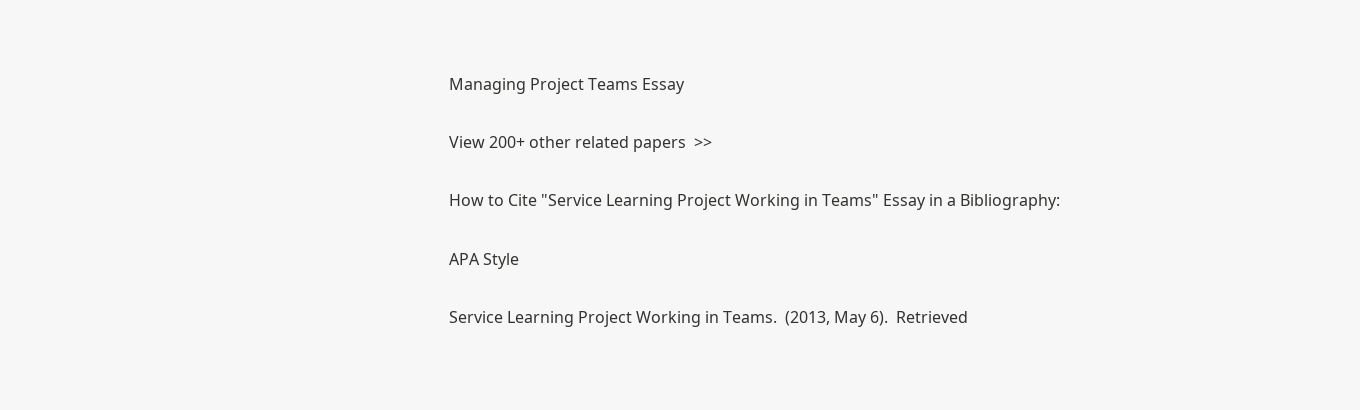Managing Project Teams Essay

View 200+ other related papers  >>

How to Cite "Service Learning Project Working in Teams" Essay in a Bibliography:

APA Style

Service Learning Project Working in Teams.  (2013, May 6).  Retrieved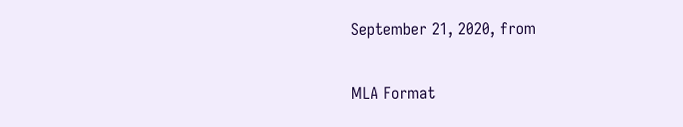September 21, 2020, from

MLA Format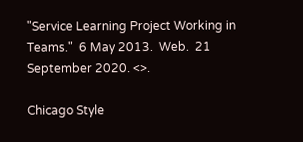"Service Learning Project Working in Teams."  6 May 2013.  Web.  21 September 2020. <>.

Chicago Style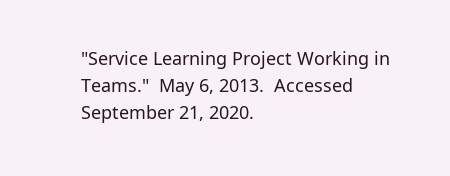"Service Learning Project Working in Teams."  May 6, 2013.  Accessed September 21, 2020.